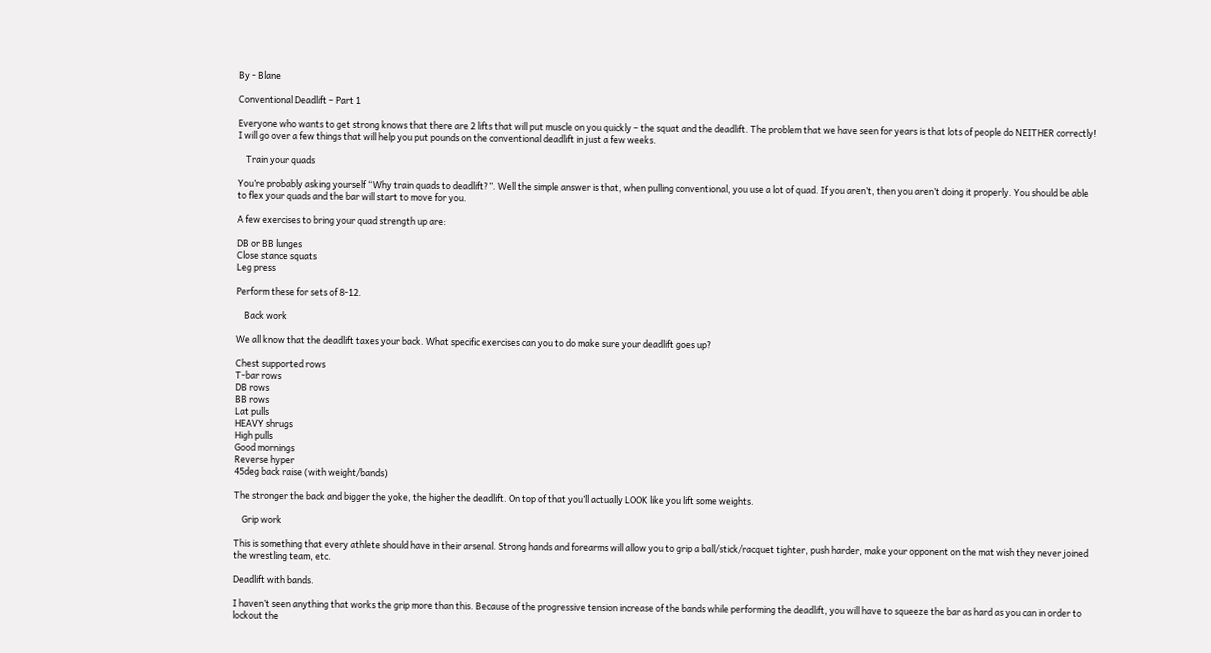By - Blane

Conventional Deadlift – Part 1

Everyone who wants to get strong knows that there are 2 lifts that will put muscle on you quickly – the squat and the deadlift. The problem that we have seen for years is that lots of people do NEITHER correctly! I will go over a few things that will help you put pounds on the conventional deadlift in just a few weeks.

    Train your quads

You’re probably asking yourself “Why train quads to deadlift?”. Well the simple answer is that, when pulling conventional, you use a lot of quad. If you aren’t, then you aren’t doing it properly. You should be able to flex your quads and the bar will start to move for you.

A few exercises to bring your quad strength up are:

DB or BB lunges
Close stance squats
Leg press

Perform these for sets of 8-12.

    Back work

We all know that the deadlift taxes your back. What specific exercises can you to do make sure your deadlift goes up?

Chest supported rows
T-bar rows
DB rows
BB rows
Lat pulls
HEAVY shrugs
High pulls
Good mornings
Reverse hyper
45deg back raise (with weight/bands)

The stronger the back and bigger the yoke, the higher the deadlift. On top of that you’ll actually LOOK like you lift some weights.

    Grip work

This is something that every athlete should have in their arsenal. Strong hands and forearms will allow you to grip a ball/stick/racquet tighter, push harder, make your opponent on the mat wish they never joined the wrestling team, etc.

Deadlift with bands.

I haven’t seen anything that works the grip more than this. Because of the progressive tension increase of the bands while performing the deadlift, you will have to squeeze the bar as hard as you can in order to lockout the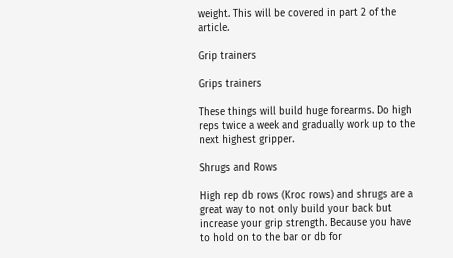weight. This will be covered in part 2 of the article.

Grip trainers

Grips trainers

These things will build huge forearms. Do high reps twice a week and gradually work up to the next highest gripper.

Shrugs and Rows

High rep db rows (Kroc rows) and shrugs are a great way to not only build your back but increase your grip strength. Because you have to hold on to the bar or db for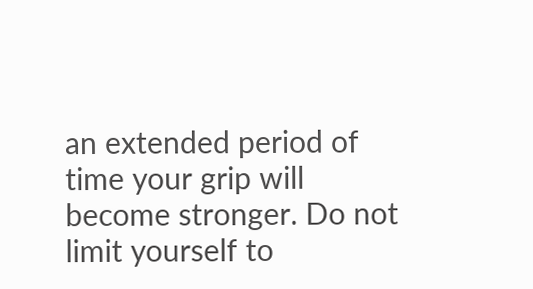an extended period of time your grip will become stronger. Do not limit yourself to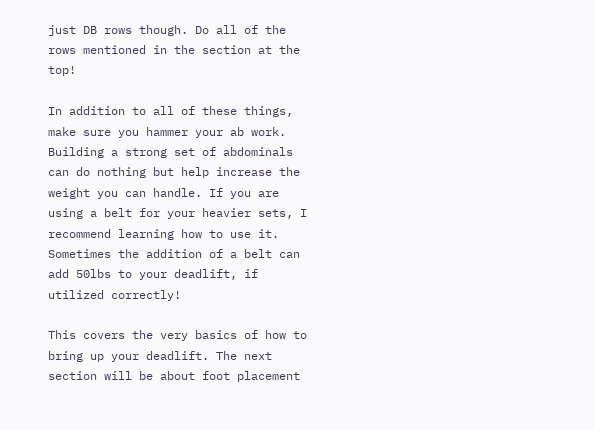just DB rows though. Do all of the rows mentioned in the section at the top!

In addition to all of these things, make sure you hammer your ab work. Building a strong set of abdominals can do nothing but help increase the weight you can handle. If you are using a belt for your heavier sets, I recommend learning how to use it. Sometimes the addition of a belt can add 50lbs to your deadlift, if utilized correctly!

This covers the very basics of how to bring up your deadlift. The next section will be about foot placement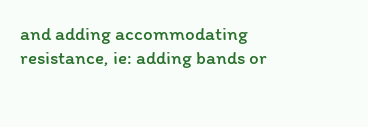and adding accommodating resistance, ie: adding bands or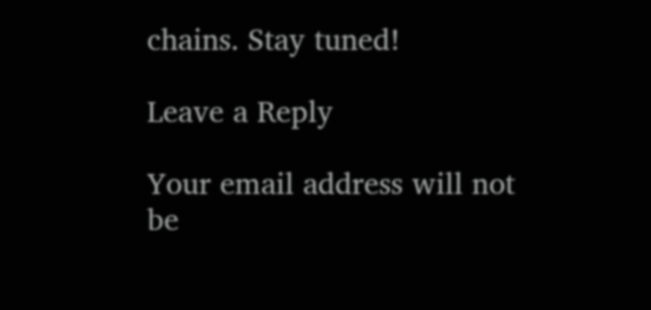chains. Stay tuned!

Leave a Reply

Your email address will not be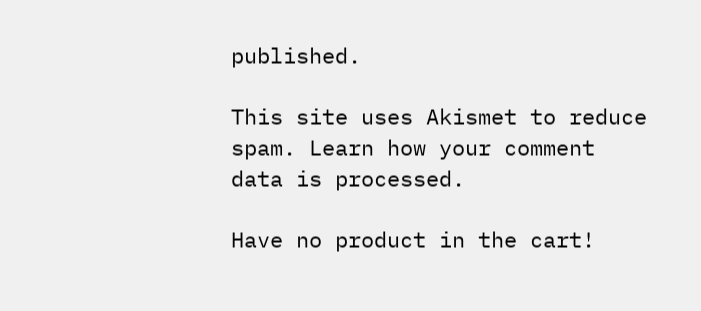published.

This site uses Akismet to reduce spam. Learn how your comment data is processed.

Have no product in the cart!